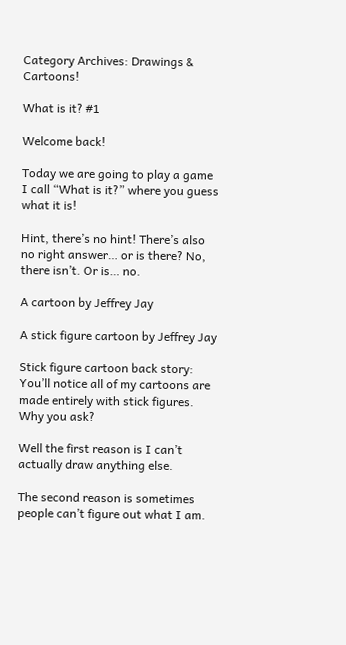Category Archives: Drawings & Cartoons!

What is it? #1

Welcome back!

Today we are going to play a game I call “What is it?” where you guess what it is!

Hint, there’s no hint! There’s also no right answer… or is there? No, there isn’t. Or is… no.

A cartoon by Jeffrey Jay

A stick figure cartoon by Jeffrey Jay

Stick figure cartoon back story: You’ll notice all of my cartoons are made entirely with stick figures. Why you ask?

Well the first reason is I can’t actually draw anything else.

The second reason is sometimes people can’t figure out what I am.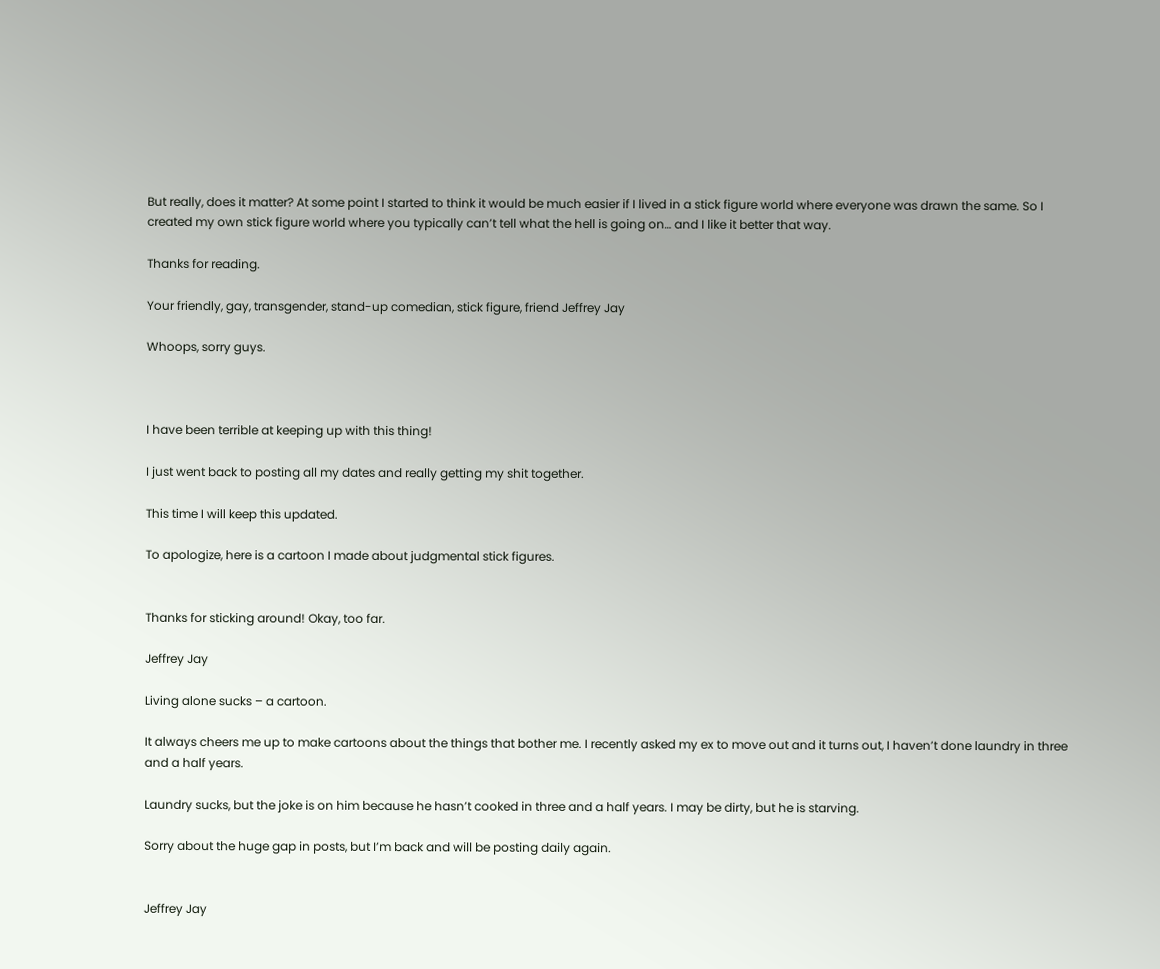But really, does it matter? At some point I started to think it would be much easier if I lived in a stick figure world where everyone was drawn the same. So I created my own stick figure world where you typically can’t tell what the hell is going on… and I like it better that way.

Thanks for reading.

Your friendly, gay, transgender, stand-up comedian, stick figure, friend Jeffrey Jay

Whoops, sorry guys.



I have been terrible at keeping up with this thing!

I just went back to posting all my dates and really getting my shit together.

This time I will keep this updated.

To apologize, here is a cartoon I made about judgmental stick figures.


Thanks for sticking around! Okay, too far.

Jeffrey Jay

Living alone sucks – a cartoon.

It always cheers me up to make cartoons about the things that bother me. I recently asked my ex to move out and it turns out, I haven’t done laundry in three and a half years.

Laundry sucks, but the joke is on him because he hasn’t cooked in three and a half years. I may be dirty, but he is starving.

Sorry about the huge gap in posts, but I’m back and will be posting daily again.


Jeffrey Jay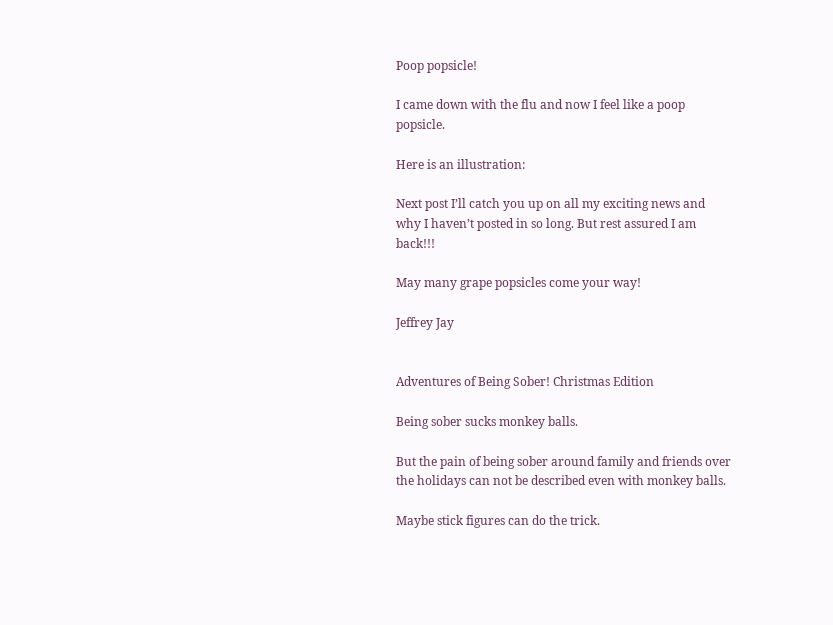Poop popsicle!

I came down with the flu and now I feel like a poop popsicle.

Here is an illustration:

Next post I’ll catch you up on all my exciting news and why I haven’t posted in so long. But rest assured I am back!!!

May many grape popsicles come your way!

Jeffrey Jay


Adventures of Being Sober! Christmas Edition

Being sober sucks monkey balls.

But the pain of being sober around family and friends over the holidays can not be described even with monkey balls.

Maybe stick figures can do the trick.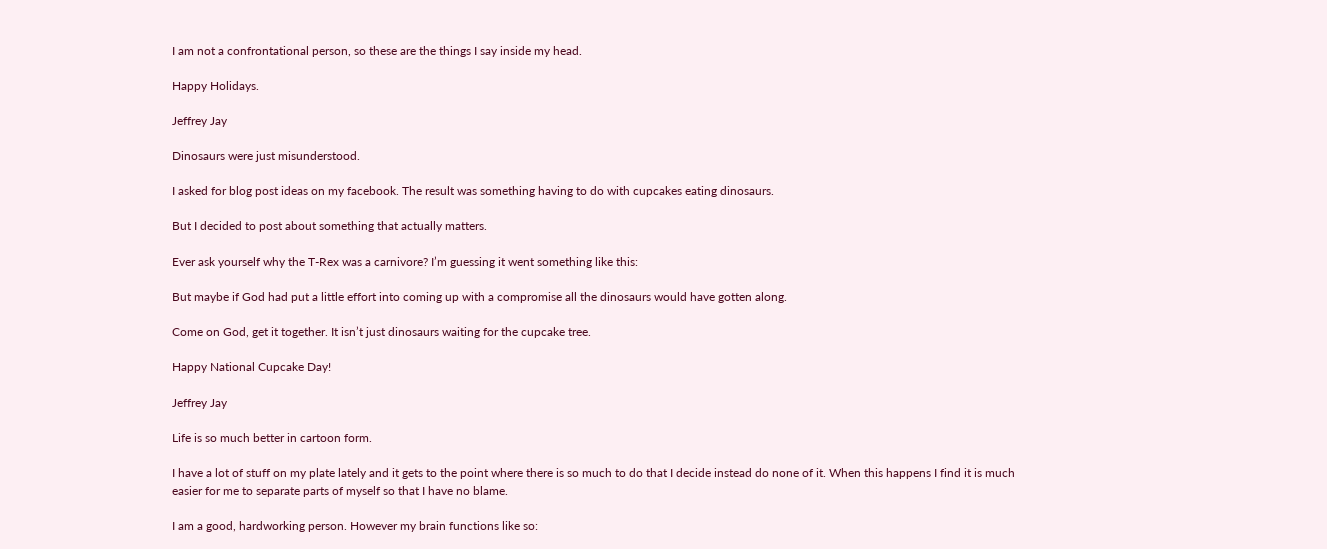I am not a confrontational person, so these are the things I say inside my head.

Happy Holidays.

Jeffrey Jay

Dinosaurs were just misunderstood.

I asked for blog post ideas on my facebook. The result was something having to do with cupcakes eating dinosaurs.

But I decided to post about something that actually matters.

Ever ask yourself why the T-Rex was a carnivore? I’m guessing it went something like this:

But maybe if God had put a little effort into coming up with a compromise all the dinosaurs would have gotten along.

Come on God, get it together. It isn’t just dinosaurs waiting for the cupcake tree.

Happy National Cupcake Day!

Jeffrey Jay

Life is so much better in cartoon form.

I have a lot of stuff on my plate lately and it gets to the point where there is so much to do that I decide instead do none of it. When this happens I find it is much easier for me to separate parts of myself so that I have no blame.

I am a good, hardworking person. However my brain functions like so: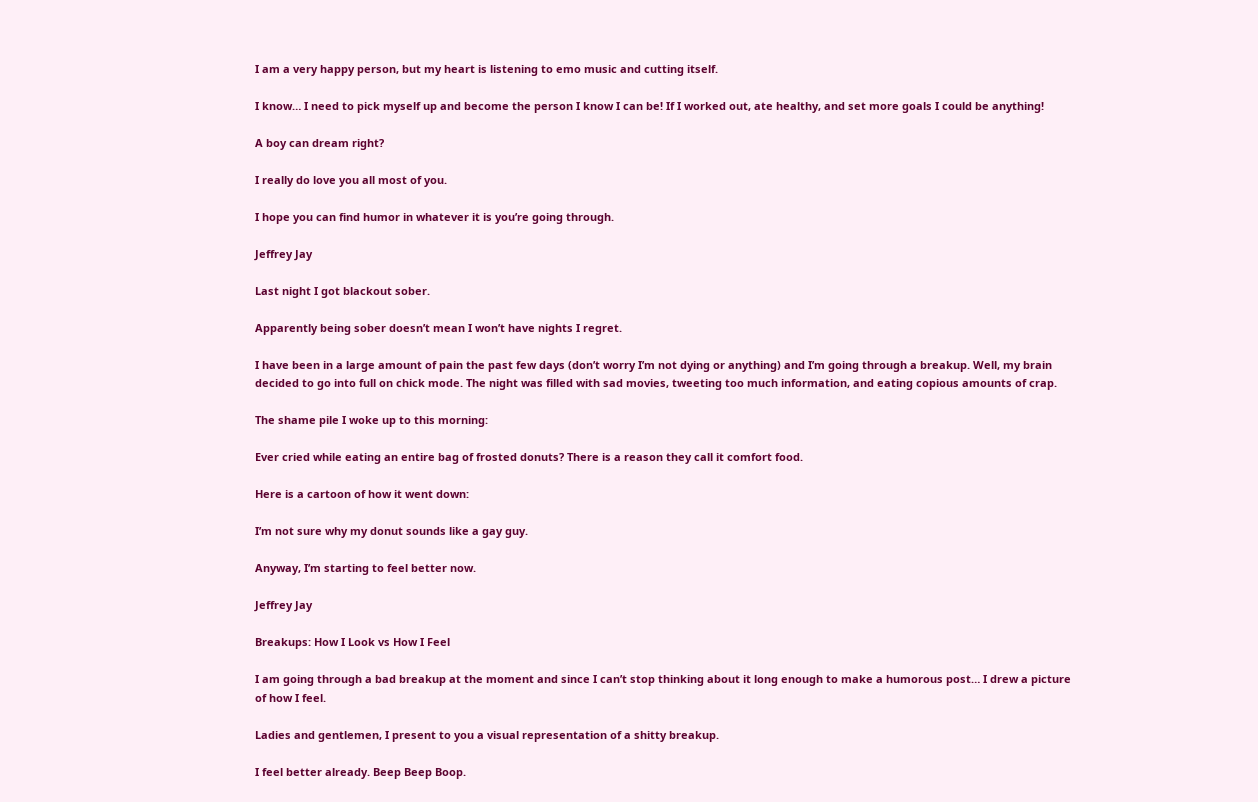I am a very happy person, but my heart is listening to emo music and cutting itself.

I know… I need to pick myself up and become the person I know I can be! If I worked out, ate healthy, and set more goals I could be anything!

A boy can dream right?

I really do love you all most of you.

I hope you can find humor in whatever it is you’re going through.

Jeffrey Jay

Last night I got blackout sober.

Apparently being sober doesn’t mean I won’t have nights I regret.

I have been in a large amount of pain the past few days (don’t worry I’m not dying or anything) and I’m going through a breakup. Well, my brain decided to go into full on chick mode. The night was filled with sad movies, tweeting too much information, and eating copious amounts of crap.

The shame pile I woke up to this morning:

Ever cried while eating an entire bag of frosted donuts? There is a reason they call it comfort food.

Here is a cartoon of how it went down:

I’m not sure why my donut sounds like a gay guy.

Anyway, I’m starting to feel better now.

Jeffrey Jay

Breakups: How I Look vs How I Feel

I am going through a bad breakup at the moment and since I can’t stop thinking about it long enough to make a humorous post… I drew a picture of how I feel.

Ladies and gentlemen, I present to you a visual representation of a shitty breakup.

I feel better already. Beep Beep Boop.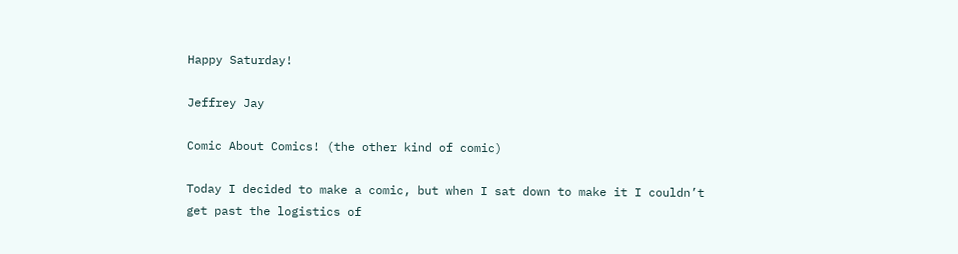Happy Saturday!

Jeffrey Jay

Comic About Comics! (the other kind of comic)

Today I decided to make a comic, but when I sat down to make it I couldn’t get past the logistics of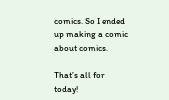comics. So I ended up making a comic about comics.

That’s all for today!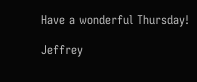Have a wonderful Thursday!

Jeffrey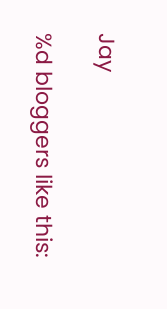Jay

%d bloggers like this: